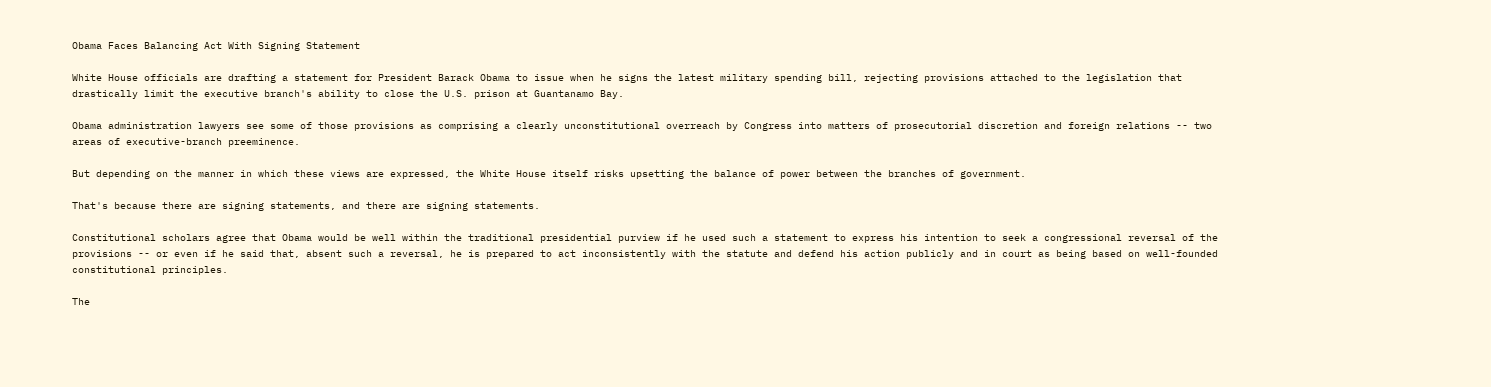Obama Faces Balancing Act With Signing Statement

White House officials are drafting a statement for President Barack Obama to issue when he signs the latest military spending bill, rejecting provisions attached to the legislation that drastically limit the executive branch's ability to close the U.S. prison at Guantanamo Bay.

Obama administration lawyers see some of those provisions as comprising a clearly unconstitutional overreach by Congress into matters of prosecutorial discretion and foreign relations -- two areas of executive-branch preeminence.

But depending on the manner in which these views are expressed, the White House itself risks upsetting the balance of power between the branches of government.

That's because there are signing statements, and there are signing statements.

Constitutional scholars agree that Obama would be well within the traditional presidential purview if he used such a statement to express his intention to seek a congressional reversal of the provisions -- or even if he said that, absent such a reversal, he is prepared to act inconsistently with the statute and defend his action publicly and in court as being based on well-founded constitutional principles.

The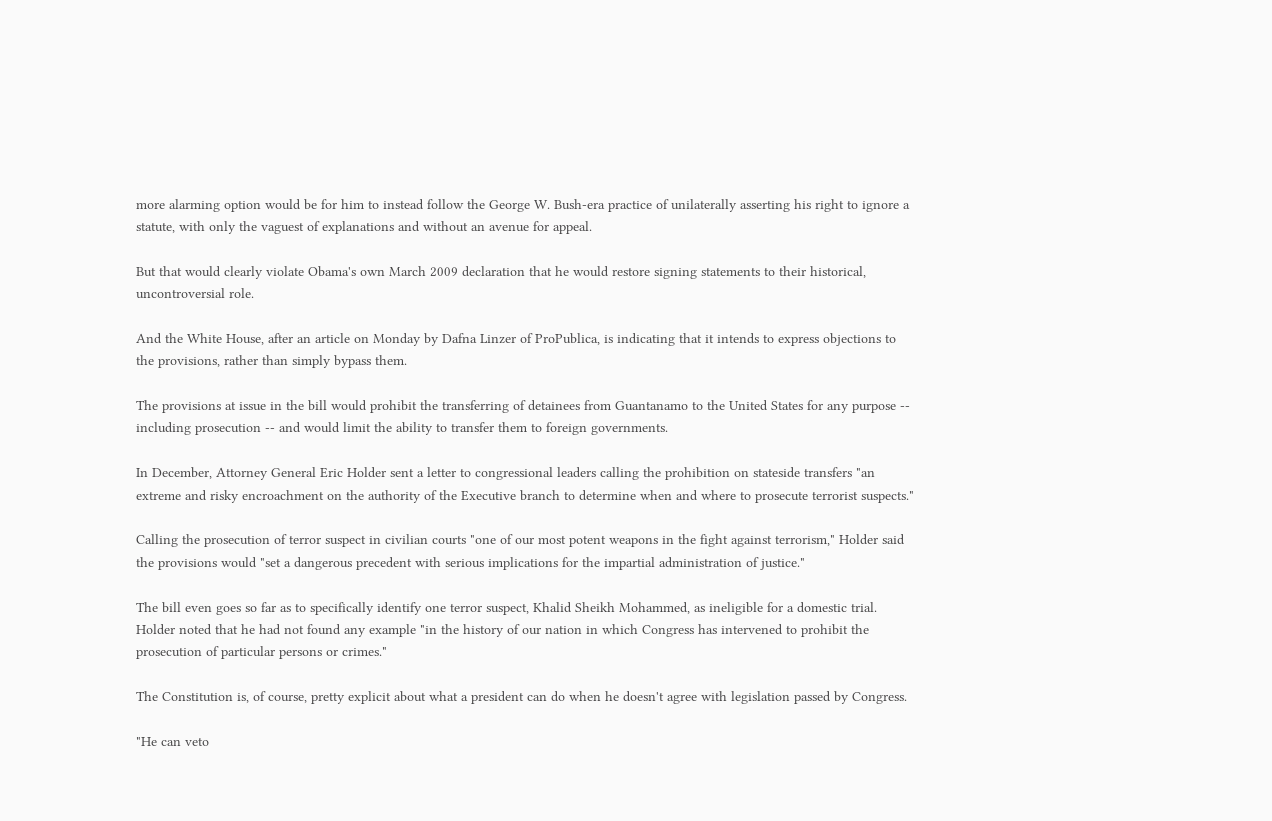more alarming option would be for him to instead follow the George W. Bush-era practice of unilaterally asserting his right to ignore a statute, with only the vaguest of explanations and without an avenue for appeal.

But that would clearly violate Obama's own March 2009 declaration that he would restore signing statements to their historical, uncontroversial role.

And the White House, after an article on Monday by Dafna Linzer of ProPublica, is indicating that it intends to express objections to the provisions, rather than simply bypass them.

The provisions at issue in the bill would prohibit the transferring of detainees from Guantanamo to the United States for any purpose -- including prosecution -- and would limit the ability to transfer them to foreign governments.

In December, Attorney General Eric Holder sent a letter to congressional leaders calling the prohibition on stateside transfers "an extreme and risky encroachment on the authority of the Executive branch to determine when and where to prosecute terrorist suspects."

Calling the prosecution of terror suspect in civilian courts "one of our most potent weapons in the fight against terrorism," Holder said the provisions would "set a dangerous precedent with serious implications for the impartial administration of justice."

The bill even goes so far as to specifically identify one terror suspect, Khalid Sheikh Mohammed, as ineligible for a domestic trial. Holder noted that he had not found any example "in the history of our nation in which Congress has intervened to prohibit the prosecution of particular persons or crimes."

The Constitution is, of course, pretty explicit about what a president can do when he doesn't agree with legislation passed by Congress.

"He can veto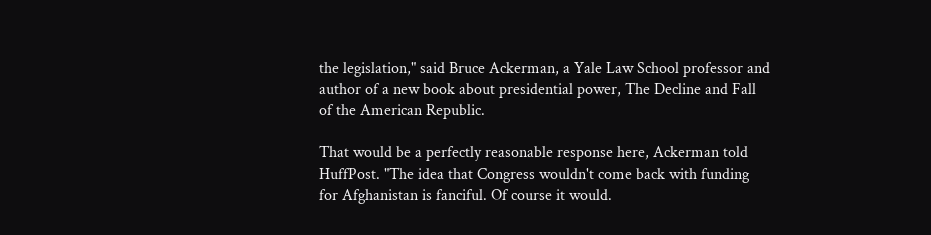the legislation," said Bruce Ackerman, a Yale Law School professor and author of a new book about presidential power, The Decline and Fall of the American Republic.

That would be a perfectly reasonable response here, Ackerman told HuffPost. "The idea that Congress wouldn't come back with funding for Afghanistan is fanciful. Of course it would.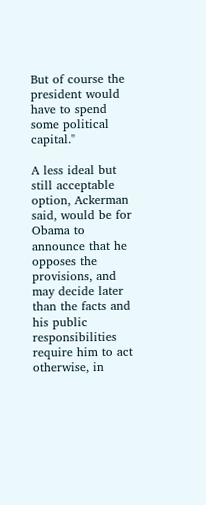But of course the president would have to spend some political capital."

A less ideal but still acceptable option, Ackerman said, would be for Obama to announce that he opposes the provisions, and may decide later than the facts and his public responsibilities require him to act otherwise, in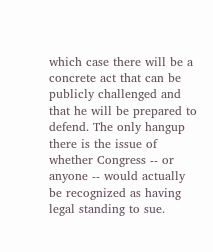which case there will be a concrete act that can be publicly challenged and that he will be prepared to defend. The only hangup there is the issue of whether Congress -- or anyone -- would actually be recognized as having legal standing to sue.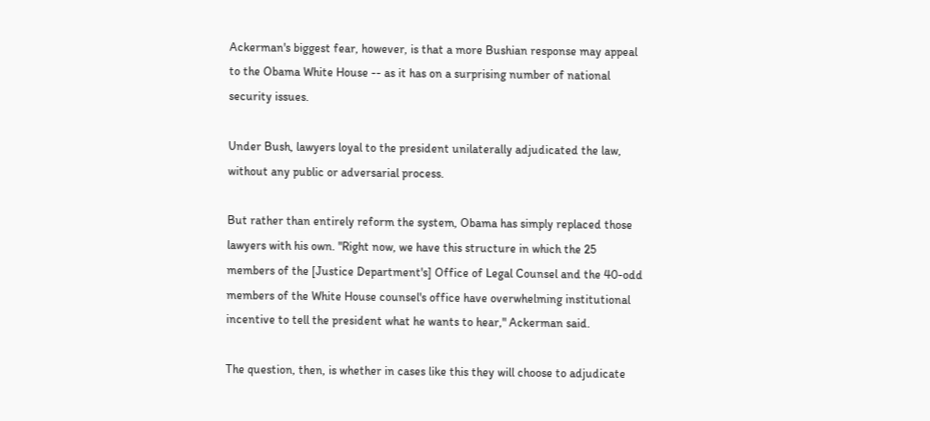Ackerman's biggest fear, however, is that a more Bushian response may appeal to the Obama White House -- as it has on a surprising number of national security issues.

Under Bush, lawyers loyal to the president unilaterally adjudicated the law, without any public or adversarial process.

But rather than entirely reform the system, Obama has simply replaced those lawyers with his own. "Right now, we have this structure in which the 25 members of the [Justice Department's] Office of Legal Counsel and the 40-odd members of the White House counsel's office have overwhelming institutional incentive to tell the president what he wants to hear," Ackerman said.

The question, then, is whether in cases like this they will choose to adjudicate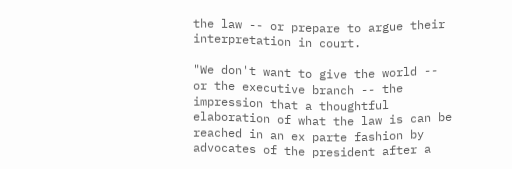the law -- or prepare to argue their interpretation in court.

"We don't want to give the world -- or the executive branch -- the impression that a thoughtful elaboration of what the law is can be reached in an ex parte fashion by advocates of the president after a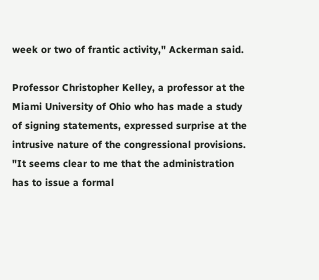week or two of frantic activity," Ackerman said.

Professor Christopher Kelley, a professor at the Miami University of Ohio who has made a study of signing statements, expressed surprise at the intrusive nature of the congressional provisions. "It seems clear to me that the administration has to issue a formal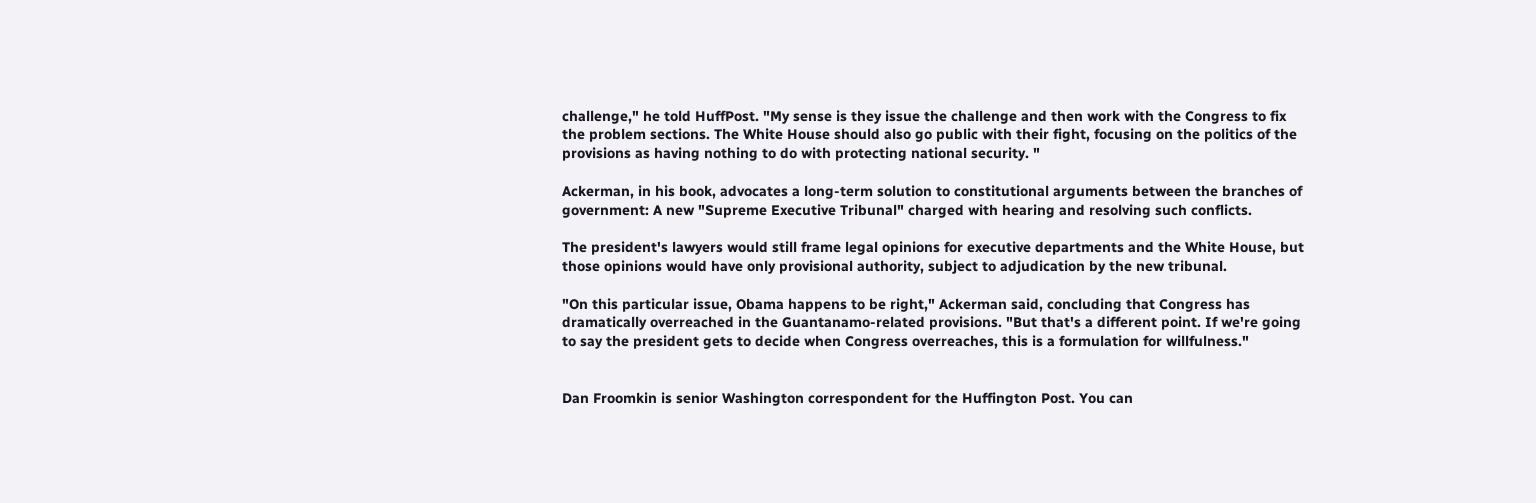challenge," he told HuffPost. "My sense is they issue the challenge and then work with the Congress to fix the problem sections. The White House should also go public with their fight, focusing on the politics of the provisions as having nothing to do with protecting national security. "

Ackerman, in his book, advocates a long-term solution to constitutional arguments between the branches of government: A new "Supreme Executive Tribunal" charged with hearing and resolving such conflicts.

The president's lawyers would still frame legal opinions for executive departments and the White House, but those opinions would have only provisional authority, subject to adjudication by the new tribunal.

"On this particular issue, Obama happens to be right," Ackerman said, concluding that Congress has dramatically overreached in the Guantanamo-related provisions. "But that's a different point. If we're going to say the president gets to decide when Congress overreaches, this is a formulation for willfulness."


Dan Froomkin is senior Washington correspondent for the Huffington Post. You can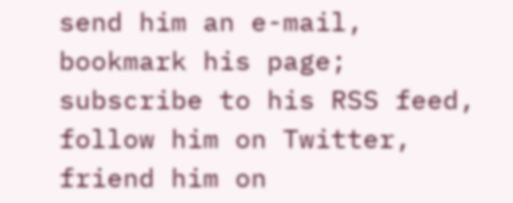send him an e-mail, bookmark his page; subscribe to his RSS feed, follow him on Twitter, friend him on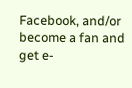Facebook, and/or become a fan and get e-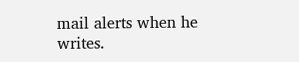mail alerts when he writes.